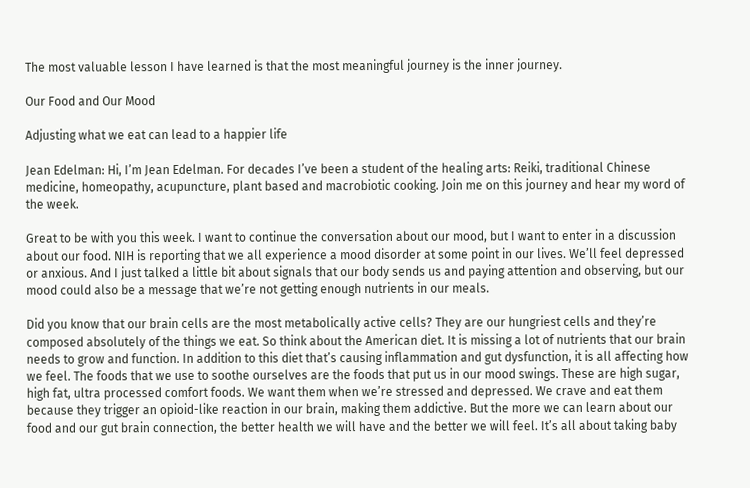The most valuable lesson I have learned is that the most meaningful journey is the inner journey.

Our Food and Our Mood

Adjusting what we eat can lead to a happier life

Jean Edelman: Hi, I’m Jean Edelman. For decades I’ve been a student of the healing arts: Reiki, traditional Chinese medicine, homeopathy, acupuncture, plant based and macrobiotic cooking. Join me on this journey and hear my word of the week.

Great to be with you this week. I want to continue the conversation about our mood, but I want to enter in a discussion about our food. NIH is reporting that we all experience a mood disorder at some point in our lives. We’ll feel depressed or anxious. And I just talked a little bit about signals that our body sends us and paying attention and observing, but our mood could also be a message that we’re not getting enough nutrients in our meals.

Did you know that our brain cells are the most metabolically active cells? They are our hungriest cells and they’re composed absolutely of the things we eat. So think about the American diet. It is missing a lot of nutrients that our brain needs to grow and function. In addition to this diet that’s causing inflammation and gut dysfunction, it is all affecting how we feel. The foods that we use to soothe ourselves are the foods that put us in our mood swings. These are high sugar, high fat, ultra processed comfort foods. We want them when we’re stressed and depressed. We crave and eat them because they trigger an opioid-like reaction in our brain, making them addictive. But the more we can learn about our food and our gut brain connection, the better health we will have and the better we will feel. It’s all about taking baby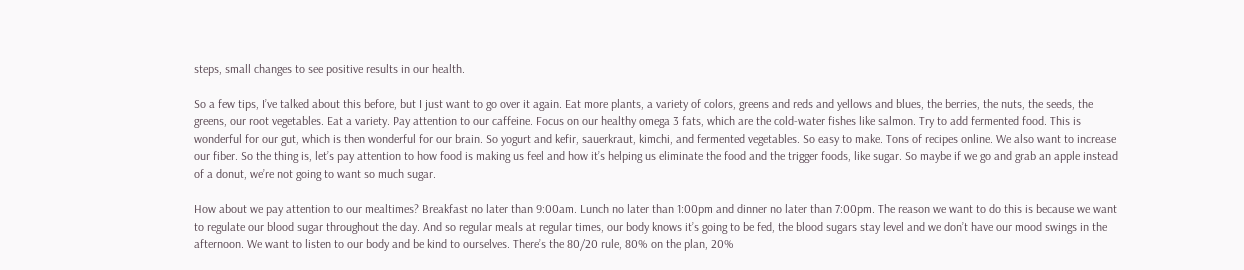steps, small changes to see positive results in our health.

So a few tips, I’ve talked about this before, but I just want to go over it again. Eat more plants, a variety of colors, greens and reds and yellows and blues, the berries, the nuts, the seeds, the greens, our root vegetables. Eat a variety. Pay attention to our caffeine. Focus on our healthy omega 3 fats, which are the cold-water fishes like salmon. Try to add fermented food. This is wonderful for our gut, which is then wonderful for our brain. So yogurt and kefir, sauerkraut, kimchi, and fermented vegetables. So easy to make. Tons of recipes online. We also want to increase our fiber. So the thing is, let’s pay attention to how food is making us feel and how it’s helping us eliminate the food and the trigger foods, like sugar. So maybe if we go and grab an apple instead of a donut, we’re not going to want so much sugar.

How about we pay attention to our mealtimes? Breakfast no later than 9:00am. Lunch no later than 1:00pm and dinner no later than 7:00pm. The reason we want to do this is because we want to regulate our blood sugar throughout the day. And so regular meals at regular times, our body knows it’s going to be fed, the blood sugars stay level and we don’t have our mood swings in the afternoon. We want to listen to our body and be kind to ourselves. There’s the 80/20 rule, 80% on the plan, 20%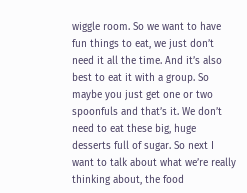wiggle room. So we want to have fun things to eat, we just don’t need it all the time. And it’s also best to eat it with a group. So maybe you just get one or two spoonfuls and that’s it. We don’t need to eat these big, huge desserts full of sugar. So next I want to talk about what we’re really thinking about, the food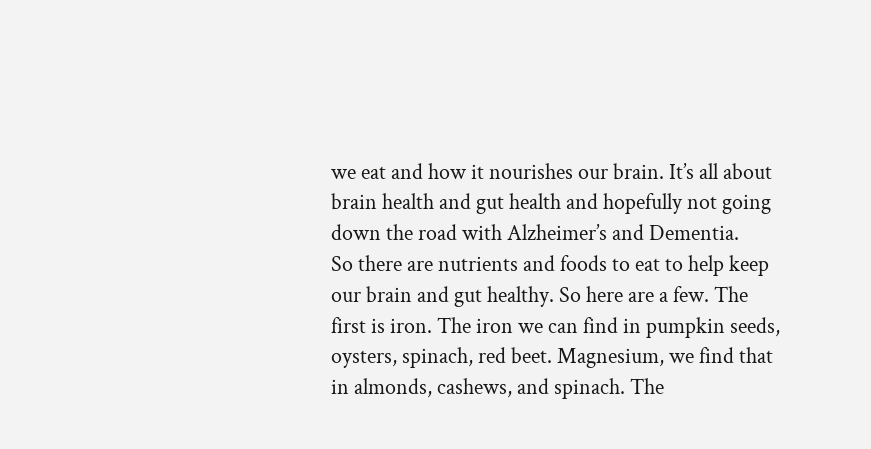we eat and how it nourishes our brain. It’s all about brain health and gut health and hopefully not going down the road with Alzheimer’s and Dementia.
So there are nutrients and foods to eat to help keep our brain and gut healthy. So here are a few. The first is iron. The iron we can find in pumpkin seeds, oysters, spinach, red beet. Magnesium, we find that in almonds, cashews, and spinach. The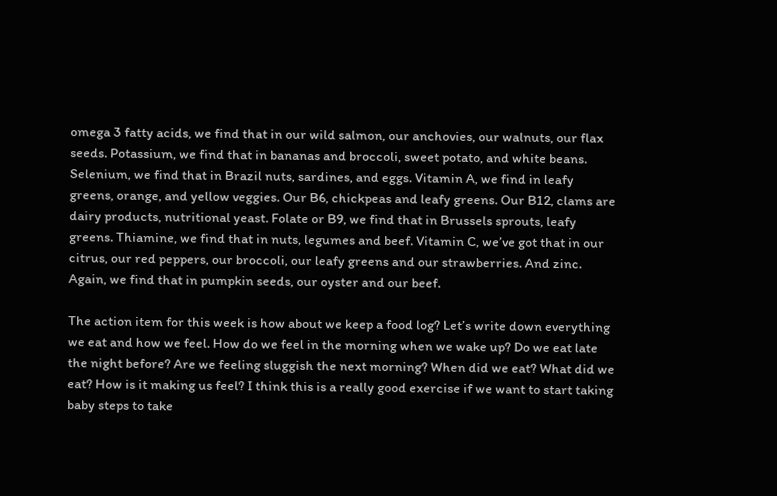omega 3 fatty acids, we find that in our wild salmon, our anchovies, our walnuts, our flax seeds. Potassium, we find that in bananas and broccoli, sweet potato, and white beans. Selenium, we find that in Brazil nuts, sardines, and eggs. Vitamin A, we find in leafy greens, orange, and yellow veggies. Our B6, chickpeas and leafy greens. Our B12, clams are dairy products, nutritional yeast. Folate or B9, we find that in Brussels sprouts, leafy greens. Thiamine, we find that in nuts, legumes and beef. Vitamin C, we’ve got that in our citrus, our red peppers, our broccoli, our leafy greens and our strawberries. And zinc. Again, we find that in pumpkin seeds, our oyster and our beef.

The action item for this week is how about we keep a food log? Let’s write down everything we eat and how we feel. How do we feel in the morning when we wake up? Do we eat late the night before? Are we feeling sluggish the next morning? When did we eat? What did we eat? How is it making us feel? I think this is a really good exercise if we want to start taking baby steps to take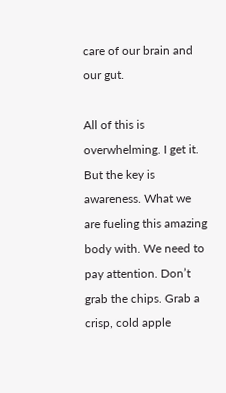care of our brain and our gut.

All of this is overwhelming. I get it. But the key is awareness. What we are fueling this amazing body with. We need to pay attention. Don’t grab the chips. Grab a crisp, cold apple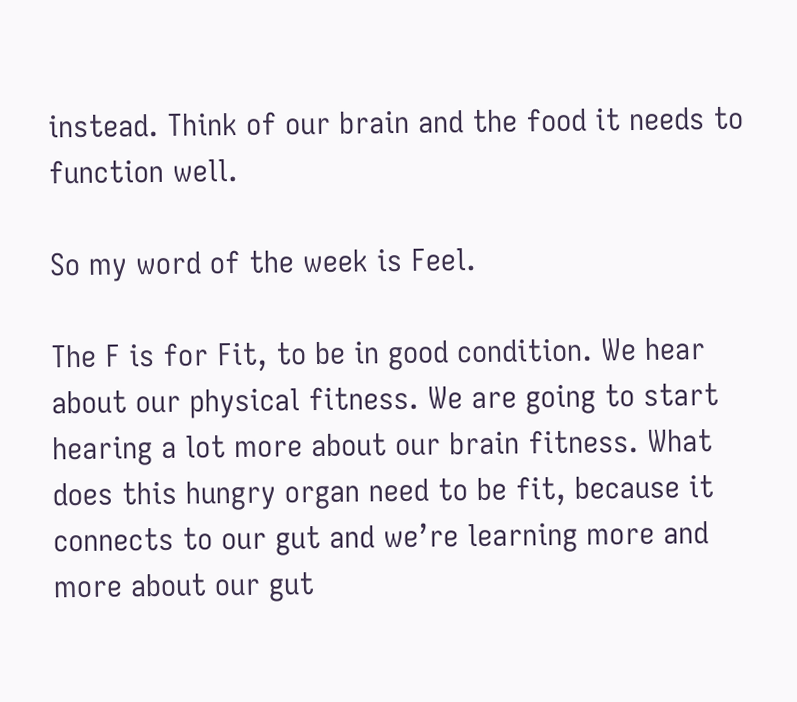instead. Think of our brain and the food it needs to function well.

So my word of the week is Feel.

The F is for Fit, to be in good condition. We hear about our physical fitness. We are going to start hearing a lot more about our brain fitness. What does this hungry organ need to be fit, because it connects to our gut and we’re learning more and more about our gut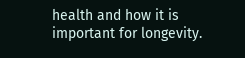health and how it is important for longevity.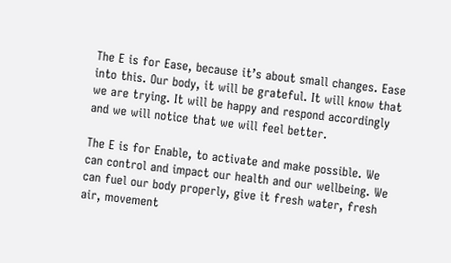The E is for Ease, because it’s about small changes. Ease into this. Our body, it will be grateful. It will know that we are trying. It will be happy and respond accordingly and we will notice that we will feel better.

The E is for Enable, to activate and make possible. We can control and impact our health and our wellbeing. We can fuel our body properly, give it fresh water, fresh air, movement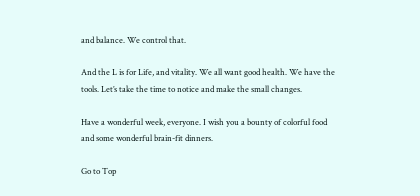and balance. We control that.

And the L is for Life, and vitality. We all want good health. We have the tools. Let’s take the time to notice and make the small changes.

Have a wonderful week, everyone. I wish you a bounty of colorful food and some wonderful brain-fit dinners.

Go to Top